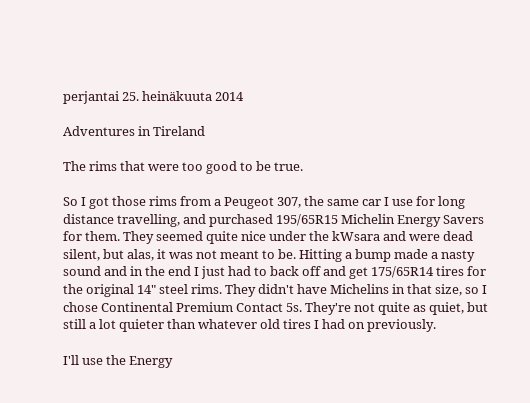perjantai 25. heinäkuuta 2014

Adventures in Tireland

The rims that were too good to be true.

So I got those rims from a Peugeot 307, the same car I use for long distance travelling, and purchased 195/65R15 Michelin Energy Savers for them. They seemed quite nice under the kWsara and were dead silent, but alas, it was not meant to be. Hitting a bump made a nasty sound and in the end I just had to back off and get 175/65R14 tires for the original 14" steel rims. They didn't have Michelins in that size, so I chose Continental Premium Contact 5s. They're not quite as quiet, but still a lot quieter than whatever old tires I had on previously.

I'll use the Energy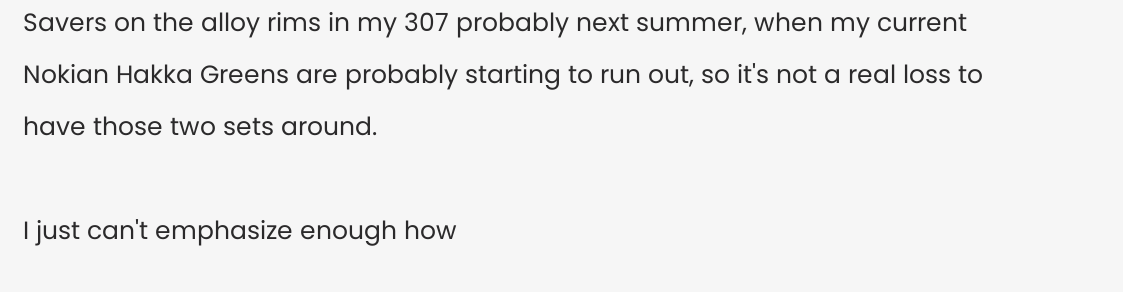Savers on the alloy rims in my 307 probably next summer, when my current Nokian Hakka Greens are probably starting to run out, so it's not a real loss to have those two sets around.

I just can't emphasize enough how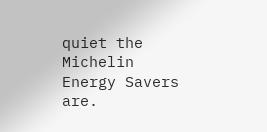quiet the Michelin Energy Savers are.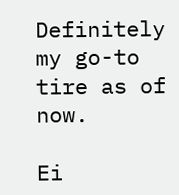Definitely my go-to tire as of now.

Ei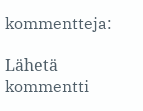kommentteja:

Lähetä kommentti